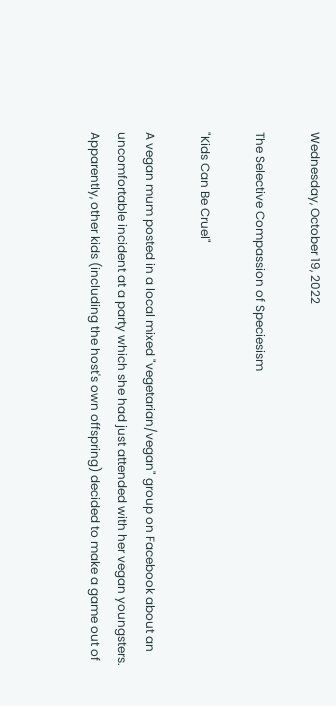Wednesday, October 19, 2022

The Selective Compassion of Speciesism

"Kids Can Be Cruel"

A vegan mum posted in a local mixed "vegetarian/vegan" group on Facebook about an uncomfortable incident at a party which she had just attended with her vegan youngsters. Apparently, other kids (including the host's own offspring) decided to make a game out of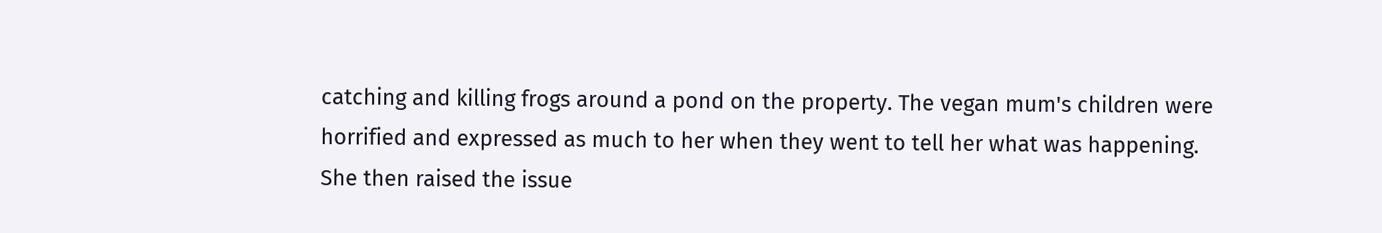catching and killing frogs around a pond on the property. The vegan mum's children were horrified and expressed as much to her when they went to tell her what was happening. She then raised the issue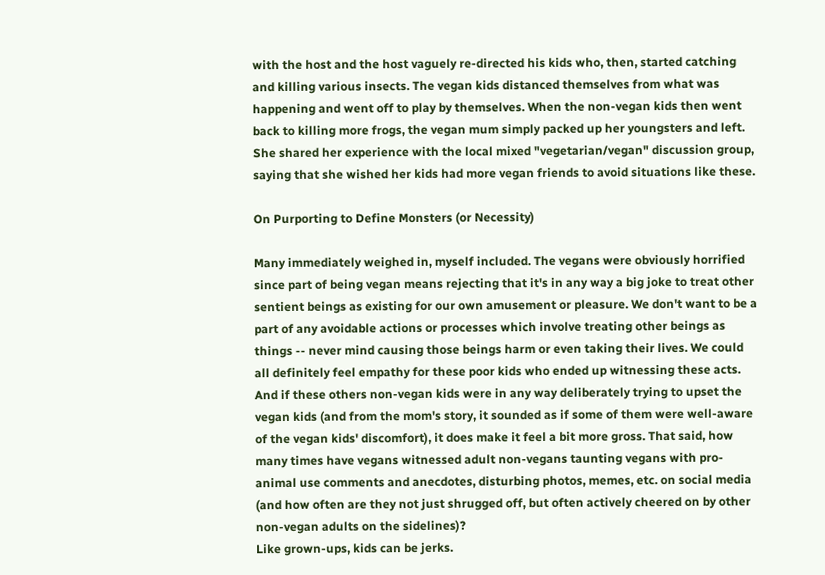with the host and the host vaguely re-directed his kids who, then, started catching and killing various insects. The vegan kids distanced themselves from what was happening and went off to play by themselves. When the non-vegan kids then went back to killing more frogs, the vegan mum simply packed up her youngsters and left. She shared her experience with the local mixed "vegetarian/vegan" discussion group, saying that she wished her kids had more vegan friends to avoid situations like these.

On Purporting to Define Monsters (or Necessity)

Many immediately weighed in, myself included. The vegans were obviously horrified since part of being vegan means rejecting that it's in any way a big joke to treat other sentient beings as existing for our own amusement or pleasure. We don't want to be a part of any avoidable actions or processes which involve treating other beings as things -- never mind causing those beings harm or even taking their lives. We could all definitely feel empathy for these poor kids who ended up witnessing these acts. And if these others non-vegan kids were in any way deliberately trying to upset the vegan kids (and from the mom's story, it sounded as if some of them were well-aware of the vegan kids' discomfort), it does make it feel a bit more gross. That said, how many times have vegans witnessed adult non-vegans taunting vegans with pro-animal use comments and anecdotes, disturbing photos, memes, etc. on social media (and how often are they not just shrugged off, but often actively cheered on by other non-vegan adults on the sidelines)?
Like grown-ups, kids can be jerks.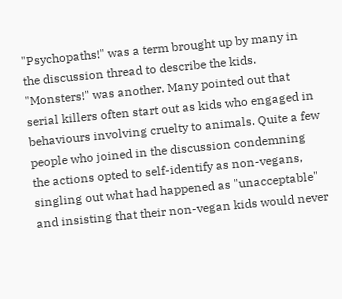"Psychopaths!" was a term brought up by many in the discussion thread to describe the kids. "Monsters!" was another. Many pointed out that serial killers often start out as kids who engaged in behaviours involving cruelty to animals. Quite a few people who joined in the discussion condemning the actions opted to self-identify as non-vegans, singling out what had happened as "unacceptable" and insisting that their non-vegan kids would never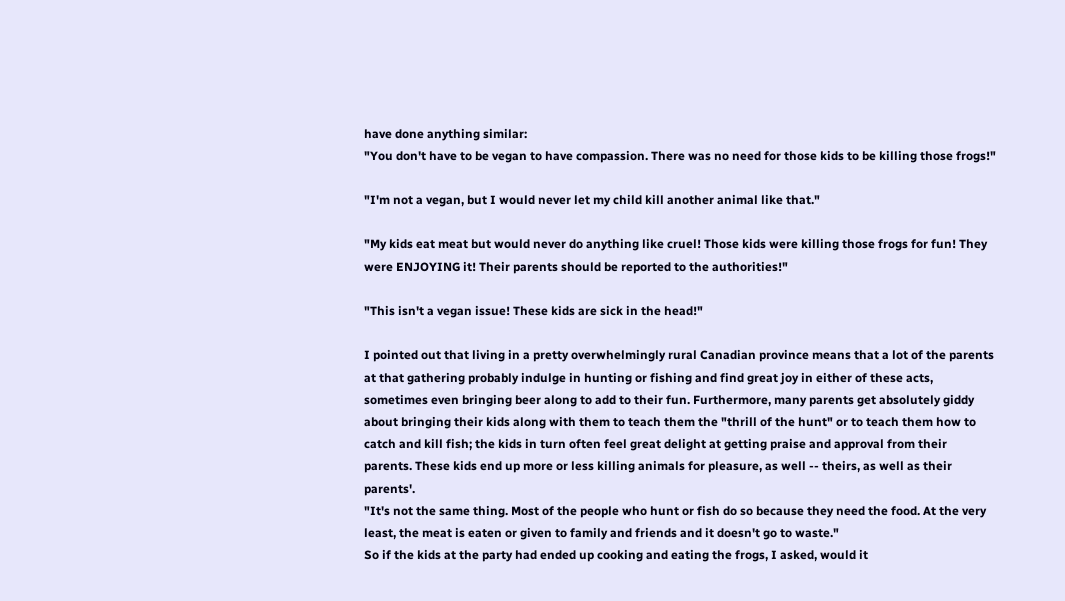have done anything similar:
"You don't have to be vegan to have compassion. There was no need for those kids to be killing those frogs!"

"I'm not a vegan, but I would never let my child kill another animal like that."

"My kids eat meat but would never do anything like cruel! Those kids were killing those frogs for fun! They were ENJOYING it! Their parents should be reported to the authorities!"

"This isn't a vegan issue! These kids are sick in the head!"

I pointed out that living in a pretty overwhelmingly rural Canadian province means that a lot of the parents at that gathering probably indulge in hunting or fishing and find great joy in either of these acts, sometimes even bringing beer along to add to their fun. Furthermore, many parents get absolutely giddy about bringing their kids along with them to teach them the "thrill of the hunt" or to teach them how to catch and kill fish; the kids in turn often feel great delight at getting praise and approval from their parents. These kids end up more or less killing animals for pleasure, as well -- theirs, as well as their parents'.
"It's not the same thing. Most of the people who hunt or fish do so because they need the food. At the very least, the meat is eaten or given to family and friends and it doesn't go to waste."
So if the kids at the party had ended up cooking and eating the frogs, I asked, would it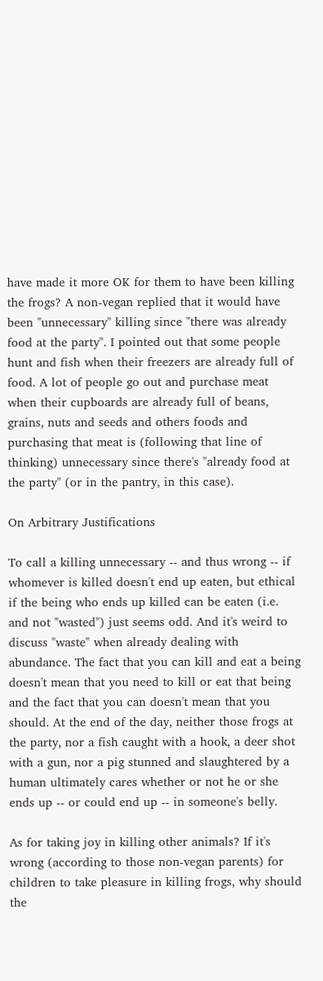have made it more OK for them to have been killing the frogs? A non-vegan replied that it would have been "unnecessary" killing since "there was already food at the party". I pointed out that some people hunt and fish when their freezers are already full of food. A lot of people go out and purchase meat when their cupboards are already full of beans, grains, nuts and seeds and others foods and purchasing that meat is (following that line of thinking) unnecessary since there's "already food at the party" (or in the pantry, in this case).

On Arbitrary Justifications

To call a killing unnecessary -- and thus wrong -- if whomever is killed doesn't end up eaten, but ethical if the being who ends up killed can be eaten (i.e. and not "wasted") just seems odd. And it's weird to discuss "waste" when already dealing with abundance. The fact that you can kill and eat a being doesn't mean that you need to kill or eat that being and the fact that you can doesn't mean that you should. At the end of the day, neither those frogs at the party, nor a fish caught with a hook, a deer shot with a gun, nor a pig stunned and slaughtered by a human ultimately cares whether or not he or she ends up -- or could end up -- in someone's belly.

As for taking joy in killing other animals? If it's wrong (according to those non-vegan parents) for children to take pleasure in killing frogs, why should the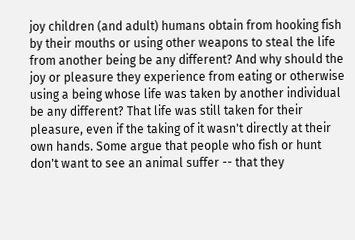joy children (and adult) humans obtain from hooking fish by their mouths or using other weapons to steal the life from another being be any different? And why should the joy or pleasure they experience from eating or otherwise using a being whose life was taken by another individual be any different? That life was still taken for their pleasure, even if the taking of it wasn't directly at their own hands. Some argue that people who fish or hunt don't want to see an animal suffer -- that they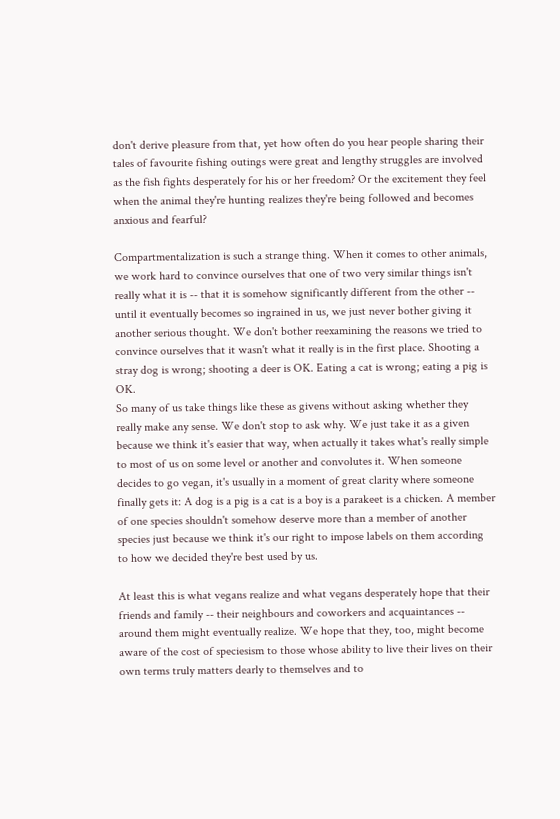don't derive pleasure from that, yet how often do you hear people sharing their tales of favourite fishing outings were great and lengthy struggles are involved as the fish fights desperately for his or her freedom? Or the excitement they feel when the animal they're hunting realizes they're being followed and becomes anxious and fearful?

Compartmentalization is such a strange thing. When it comes to other animals, we work hard to convince ourselves that one of two very similar things isn't really what it is -- that it is somehow significantly different from the other -- until it eventually becomes so ingrained in us, we just never bother giving it another serious thought. We don't bother reexamining the reasons we tried to convince ourselves that it wasn't what it really is in the first place. Shooting a stray dog is wrong; shooting a deer is OK. Eating a cat is wrong; eating a pig is OK.
So many of us take things like these as givens without asking whether they really make any sense. We don't stop to ask why. We just take it as a given because we think it's easier that way, when actually it takes what's really simple to most of us on some level or another and convolutes it. When someone decides to go vegan, it's usually in a moment of great clarity where someone finally gets it: A dog is a pig is a cat is a boy is a parakeet is a chicken. A member of one species shouldn't somehow deserve more than a member of another species just because we think it's our right to impose labels on them according to how we decided they're best used by us.

At least this is what vegans realize and what vegans desperately hope that their friends and family -- their neighbours and coworkers and acquaintances -- around them might eventually realize. We hope that they, too, might become aware of the cost of speciesism to those whose ability to live their lives on their own terms truly matters dearly to themselves and to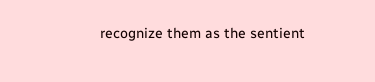recognize them as the sentient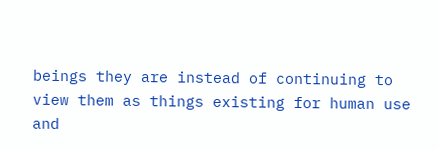beings they are instead of continuing to view them as things existing for human use and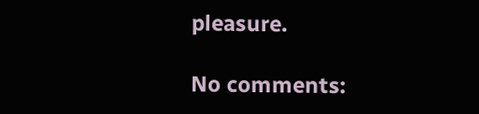pleasure.

No comments: